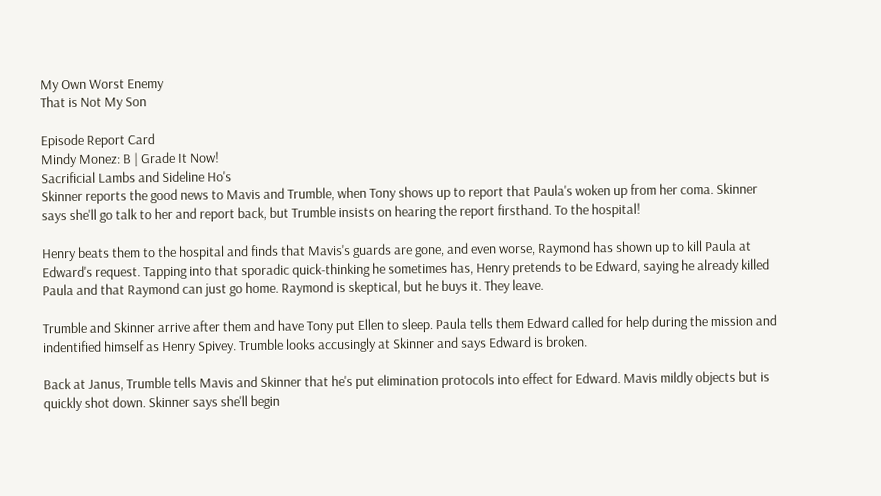My Own Worst Enemy
That is Not My Son

Episode Report Card
Mindy Monez: B | Grade It Now!
Sacrificial Lambs and Sideline Ho's
Skinner reports the good news to Mavis and Trumble, when Tony shows up to report that Paula's woken up from her coma. Skinner says she'll go talk to her and report back, but Trumble insists on hearing the report firsthand. To the hospital!

Henry beats them to the hospital and finds that Mavis's guards are gone, and even worse, Raymond has shown up to kill Paula at Edward's request. Tapping into that sporadic quick-thinking he sometimes has, Henry pretends to be Edward, saying he already killed Paula and that Raymond can just go home. Raymond is skeptical, but he buys it. They leave.

Trumble and Skinner arrive after them and have Tony put Ellen to sleep. Paula tells them Edward called for help during the mission and indentified himself as Henry Spivey. Trumble looks accusingly at Skinner and says Edward is broken.

Back at Janus, Trumble tells Mavis and Skinner that he's put elimination protocols into effect for Edward. Mavis mildly objects but is quickly shot down. Skinner says she'll begin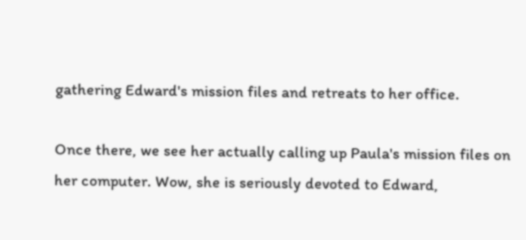gathering Edward's mission files and retreats to her office.

Once there, we see her actually calling up Paula's mission files on her computer. Wow, she is seriously devoted to Edward,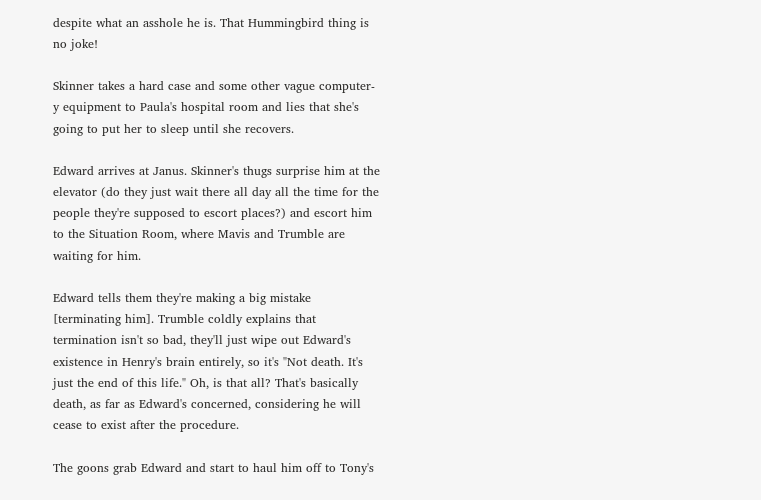despite what an asshole he is. That Hummingbird thing is no joke!

Skinner takes a hard case and some other vague computer-y equipment to Paula's hospital room and lies that she's going to put her to sleep until she recovers.

Edward arrives at Janus. Skinner's thugs surprise him at the elevator (do they just wait there all day all the time for the people they're supposed to escort places?) and escort him to the Situation Room, where Mavis and Trumble are waiting for him.

Edward tells them they're making a big mistake [terminating him]. Trumble coldly explains that termination isn't so bad, they'll just wipe out Edward's existence in Henry's brain entirely, so it's "Not death. It's just the end of this life." Oh, is that all? That's basically death, as far as Edward's concerned, considering he will cease to exist after the procedure.

The goons grab Edward and start to haul him off to Tony's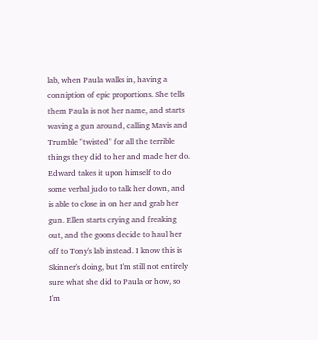lab, when Paula walks in, having a conniption of epic proportions. She tells them Paula is not her name, and starts waving a gun around, calling Mavis and Trumble "twisted" for all the terrible things they did to her and made her do. Edward takes it upon himself to do some verbal judo to talk her down, and is able to close in on her and grab her gun. Ellen starts crying and freaking out, and the goons decide to haul her off to Tony's lab instead. I know this is Skinner's doing, but I'm still not entirely sure what she did to Paula or how, so I'm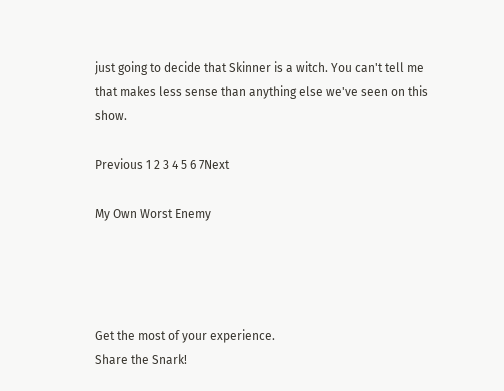just going to decide that Skinner is a witch. You can't tell me that makes less sense than anything else we've seen on this show.

Previous 1 2 3 4 5 6 7Next

My Own Worst Enemy




Get the most of your experience.
Share the Snark!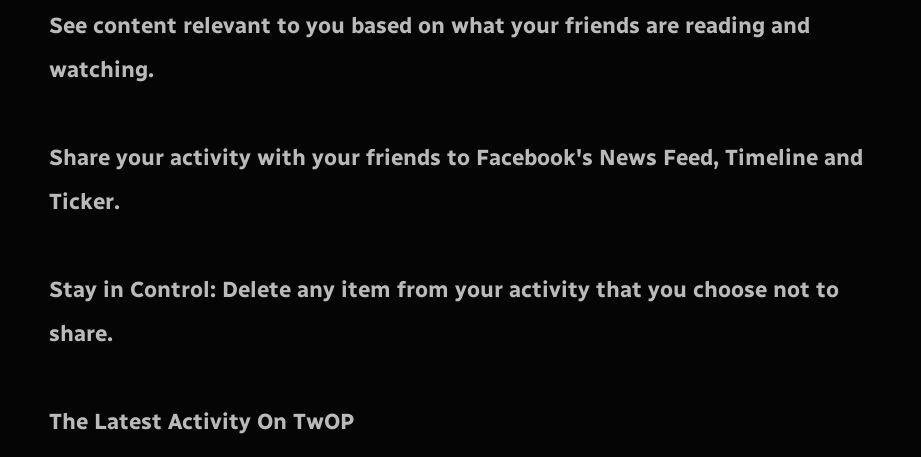See content relevant to you based on what your friends are reading and watching.

Share your activity with your friends to Facebook's News Feed, Timeline and Ticker.

Stay in Control: Delete any item from your activity that you choose not to share.

The Latest Activity On TwOP